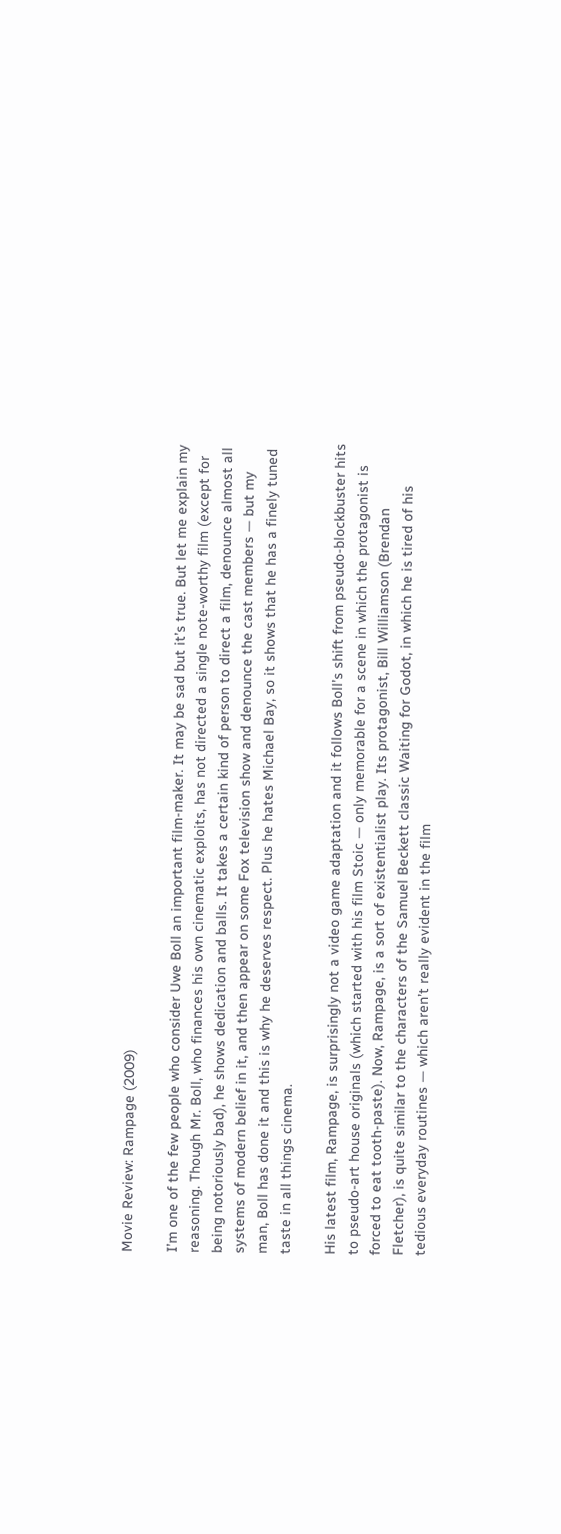Movie Review: Rampage (2009)

I’m one of the few people who consider Uwe Boll an important film-maker. It may be sad but it’s true. But let me explain my reasoning. Though Mr. Boll, who finances his own cinematic exploits, has not directed a single note-worthy film (except for being notoriously bad), he shows dedication and balls. It takes a certain kind of person to direct a film, denounce almost all systems of modern belief in it, and then appear on some Fox television show and denounce the cast members — but my man, Boll has done it and this is why he deserves respect. Plus he hates Michael Bay, so it shows that he has a finely tuned taste in all things cinema.

His latest film, Rampage, is surprisingly not a video game adaptation and it follows Boll’s shift from pseudo-blockbuster hits to pseudo-art house originals (which started with his film Stoic — only memorable for a scene in which the protagonist is forced to eat tooth-paste). Now, Rampage, is a sort of existentialist play. Its protagonist, Bill Williamson (Brendan Fletcher), is quite similar to the characters of the Samuel Beckett classic Waiting for Godot, in which he is tired of his tedious everyday routines — which aren’t really evident in the film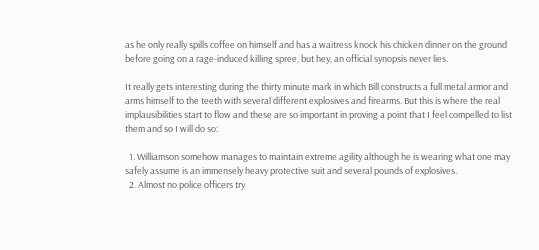as he only really spills coffee on himself and has a waitress knock his chicken dinner on the ground before going on a rage-induced killing spree, but hey, an official synopsis never lies.

It really gets interesting during the thirty minute mark in which Bill constructs a full metal armor and arms himself to the teeth with several different explosives and firearms. But this is where the real implausibilities start to flow and these are so important in proving a point that I feel compelled to list them and so I will do so:

  1. Williamson somehow manages to maintain extreme agility although he is wearing what one may safely assume is an immensely heavy protective suit and several pounds of explosives.
  2. Almost no police officers try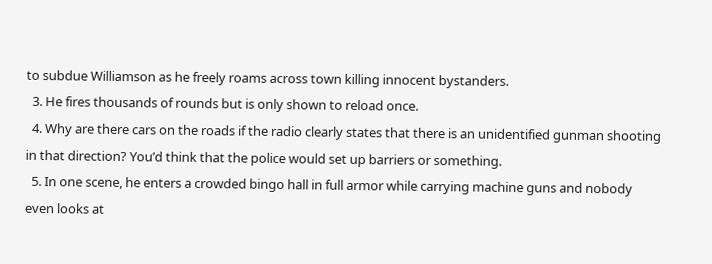to subdue Williamson as he freely roams across town killing innocent bystanders.
  3. He fires thousands of rounds but is only shown to reload once.
  4. Why are there cars on the roads if the radio clearly states that there is an unidentified gunman shooting in that direction? You’d think that the police would set up barriers or something.
  5. In one scene, he enters a crowded bingo hall in full armor while carrying machine guns and nobody even looks at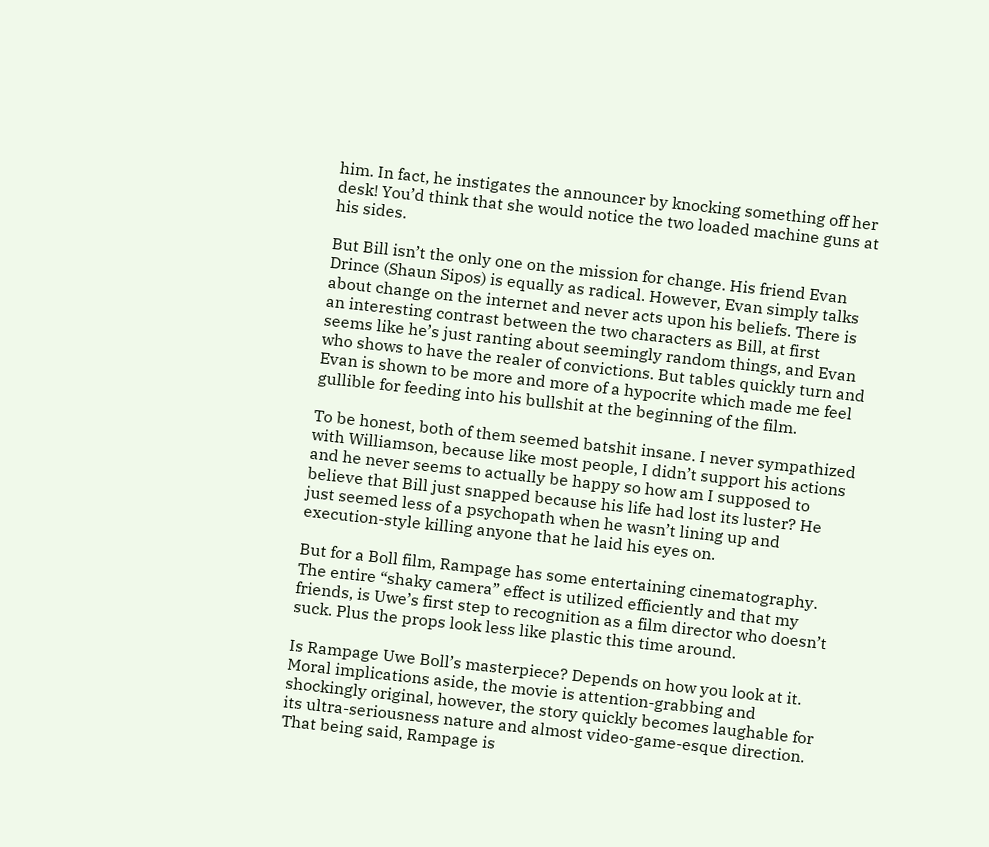him. In fact, he instigates the announcer by knocking something off her desk! You’d think that she would notice the two loaded machine guns at his sides.

But Bill isn’t the only one on the mission for change. His friend Evan Drince (Shaun Sipos) is equally as radical. However, Evan simply talks about change on the internet and never acts upon his beliefs. There is an interesting contrast between the two characters as Bill, at first seems like he’s just ranting about seemingly random things, and Evan who shows to have the realer of convictions. But tables quickly turn and Evan is shown to be more and more of a hypocrite which made me feel gullible for feeding into his bullshit at the beginning of the film.

To be honest, both of them seemed batshit insane. I never sympathized with Williamson, because like most people, I didn’t support his actions and he never seems to actually be happy so how am I supposed to believe that Bill just snapped because his life had lost its luster? He just seemed less of a psychopath when he wasn’t lining up and execution-style killing anyone that he laid his eyes on.

But for a Boll film, Rampage has some entertaining cinematography. The entire “shaky camera” effect is utilized efficiently and that my friends, is Uwe’s first step to recognition as a film director who doesn’t suck. Plus the props look less like plastic this time around.

Is Rampage Uwe Boll’s masterpiece? Depends on how you look at it. Moral implications aside, the movie is attention-grabbing and shockingly original, however, the story quickly becomes laughable for its ultra-seriousness nature and almost video-game-esque direction. That being said, Rampage is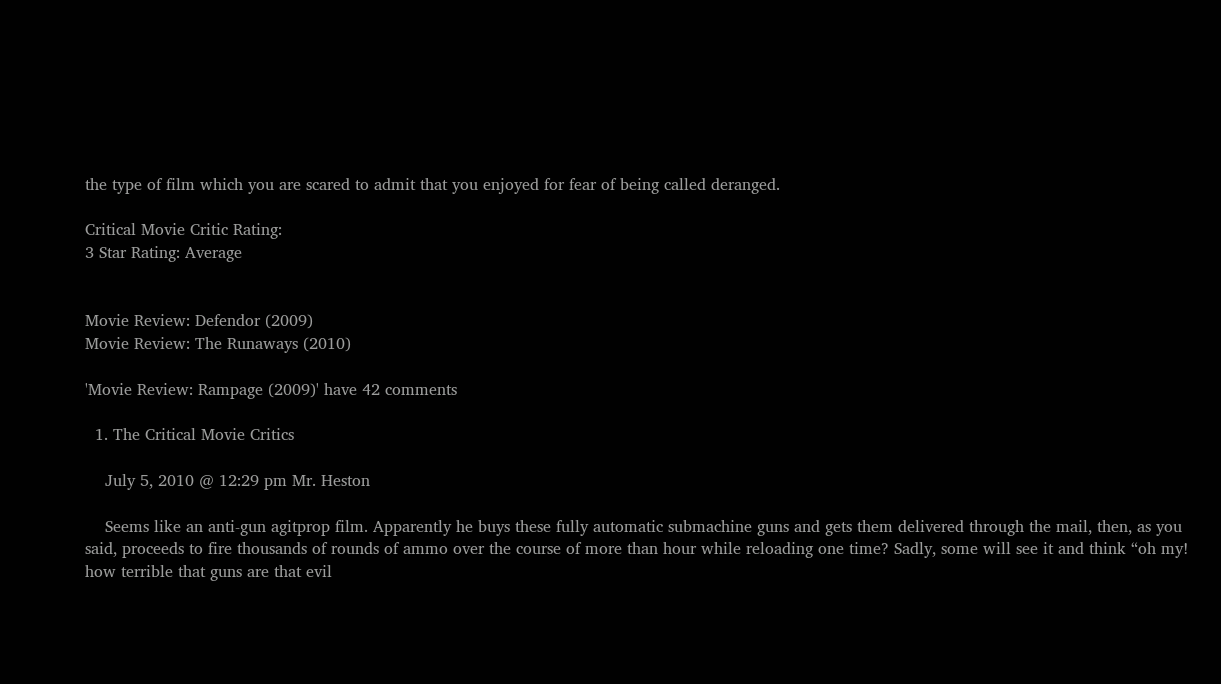the type of film which you are scared to admit that you enjoyed for fear of being called deranged.

Critical Movie Critic Rating:
3 Star Rating: Average


Movie Review: Defendor (2009)
Movie Review: The Runaways (2010)

'Movie Review: Rampage (2009)' have 42 comments

  1. The Critical Movie Critics

    July 5, 2010 @ 12:29 pm Mr. Heston

    Seems like an anti-gun agitprop film. Apparently he buys these fully automatic submachine guns and gets them delivered through the mail, then, as you said, proceeds to fire thousands of rounds of ammo over the course of more than hour while reloading one time? Sadly, some will see it and think “oh my! how terrible that guns are that evil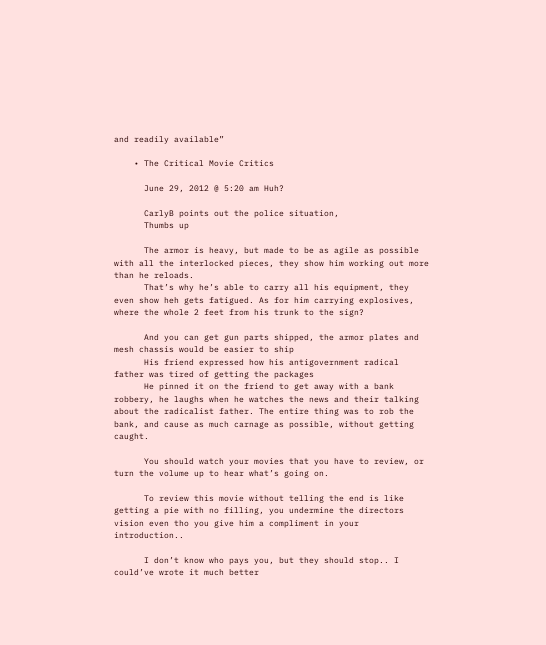and readily available”

    • The Critical Movie Critics

      June 29, 2012 @ 5:20 am Huh?

      CarlyB points out the police situation,
      Thumbs up

      The armor is heavy, but made to be as agile as possible with all the interlocked pieces, they show him working out more than he reloads.
      That’s why he’s able to carry all his equipment, they even show heh gets fatigued. As for him carrying explosives, where the whole 2 feet from his trunk to the sign?

      And you can get gun parts shipped, the armor plates and mesh chassis would be easier to ship
      His friend expressed how his antigovernment radical father was tired of getting the packages
      He pinned it on the friend to get away with a bank robbery, he laughs when he watches the news and their talking about the radicalist father. The entire thing was to rob the bank, and cause as much carnage as possible, without getting caught.

      You should watch your movies that you have to review, or turn the volume up to hear what’s going on.

      To review this movie without telling the end is like getting a pie with no filling, you undermine the directors vision even tho you give him a compliment in your introduction..

      I don’t know who pays you, but they should stop.. I could’ve wrote it much better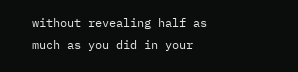without revealing half as much as you did in your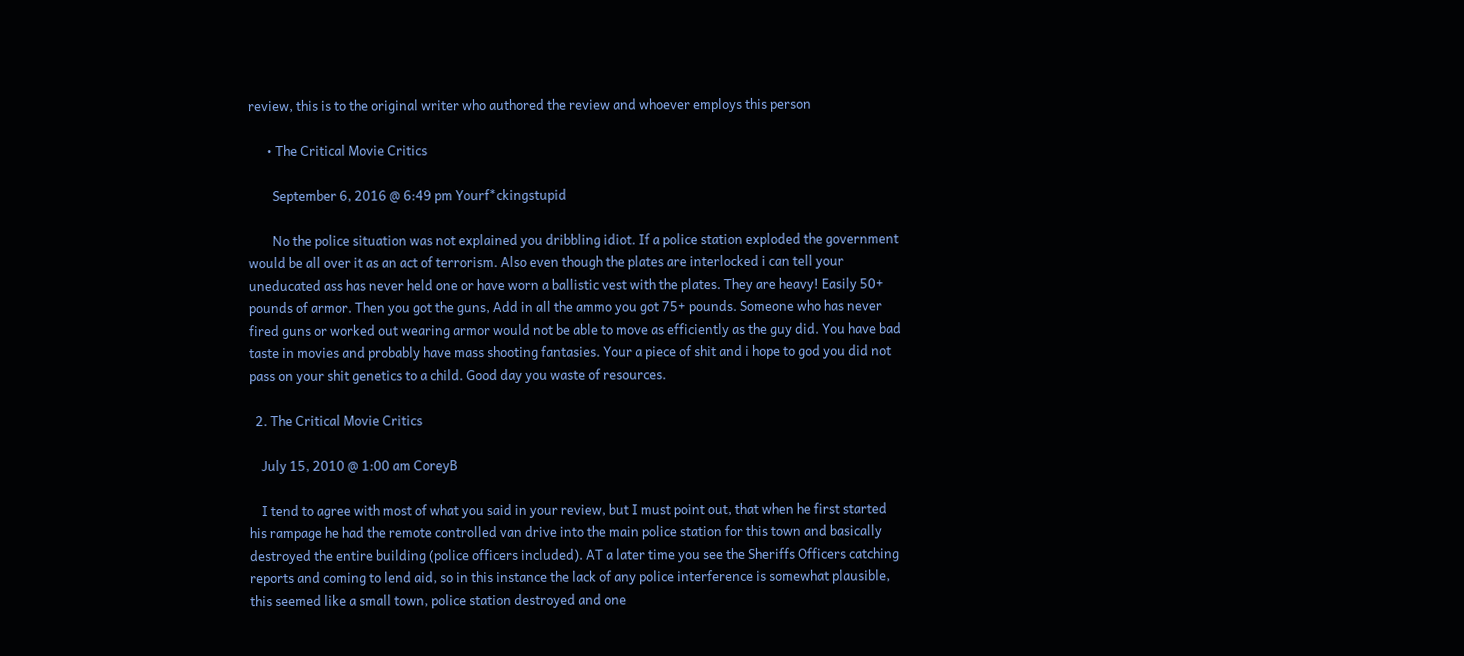review, this is to the original writer who authored the review and whoever employs this person

      • The Critical Movie Critics

        September 6, 2016 @ 6:49 pm Yourf*ckingstupid

        No the police situation was not explained you dribbling idiot. If a police station exploded the government would be all over it as an act of terrorism. Also even though the plates are interlocked i can tell your uneducated ass has never held one or have worn a ballistic vest with the plates. They are heavy! Easily 50+ pounds of armor. Then you got the guns, Add in all the ammo you got 75+ pounds. Someone who has never fired guns or worked out wearing armor would not be able to move as efficiently as the guy did. You have bad taste in movies and probably have mass shooting fantasies. Your a piece of shit and i hope to god you did not pass on your shit genetics to a child. Good day you waste of resources.

  2. The Critical Movie Critics

    July 15, 2010 @ 1:00 am CoreyB

    I tend to agree with most of what you said in your review, but I must point out, that when he first started his rampage he had the remote controlled van drive into the main police station for this town and basically destroyed the entire building (police officers included). AT a later time you see the Sheriffs Officers catching reports and coming to lend aid, so in this instance the lack of any police interference is somewhat plausible, this seemed like a small town, police station destroyed and one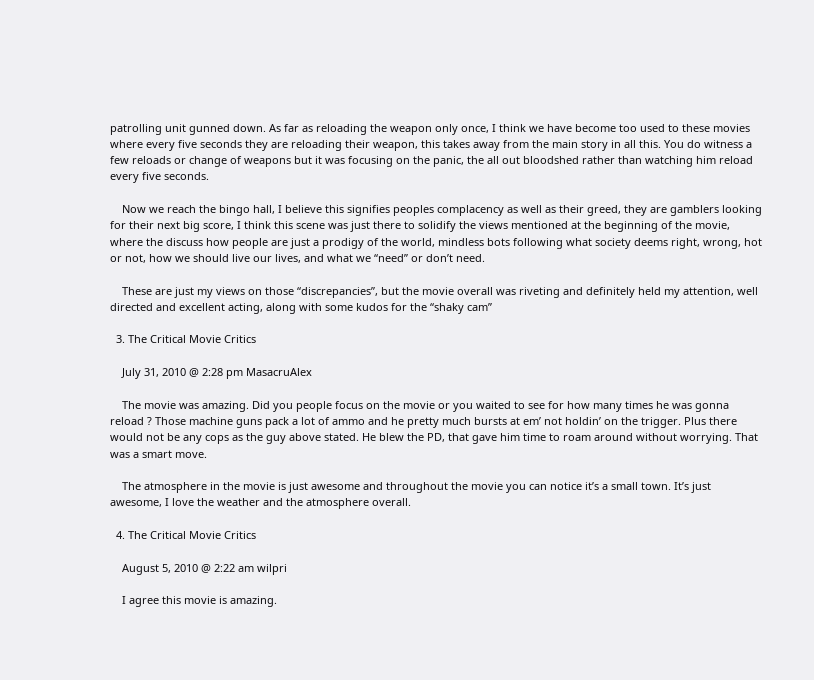patrolling unit gunned down. As far as reloading the weapon only once, I think we have become too used to these movies where every five seconds they are reloading their weapon, this takes away from the main story in all this. You do witness a few reloads or change of weapons but it was focusing on the panic, the all out bloodshed rather than watching him reload every five seconds.

    Now we reach the bingo hall, I believe this signifies peoples complacency as well as their greed, they are gamblers looking for their next big score, I think this scene was just there to solidify the views mentioned at the beginning of the movie, where the discuss how people are just a prodigy of the world, mindless bots following what society deems right, wrong, hot or not, how we should live our lives, and what we “need” or don’t need.

    These are just my views on those “discrepancies”, but the movie overall was riveting and definitely held my attention, well directed and excellent acting, along with some kudos for the “shaky cam”

  3. The Critical Movie Critics

    July 31, 2010 @ 2:28 pm MasacruAlex

    The movie was amazing. Did you people focus on the movie or you waited to see for how many times he was gonna reload ? Those machine guns pack a lot of ammo and he pretty much bursts at em’ not holdin’ on the trigger. Plus there would not be any cops as the guy above stated. He blew the PD, that gave him time to roam around without worrying. That was a smart move.

    The atmosphere in the movie is just awesome and throughout the movie you can notice it’s a small town. It’s just awesome, I love the weather and the atmosphere overall.

  4. The Critical Movie Critics

    August 5, 2010 @ 2:22 am wilpri

    I agree this movie is amazing.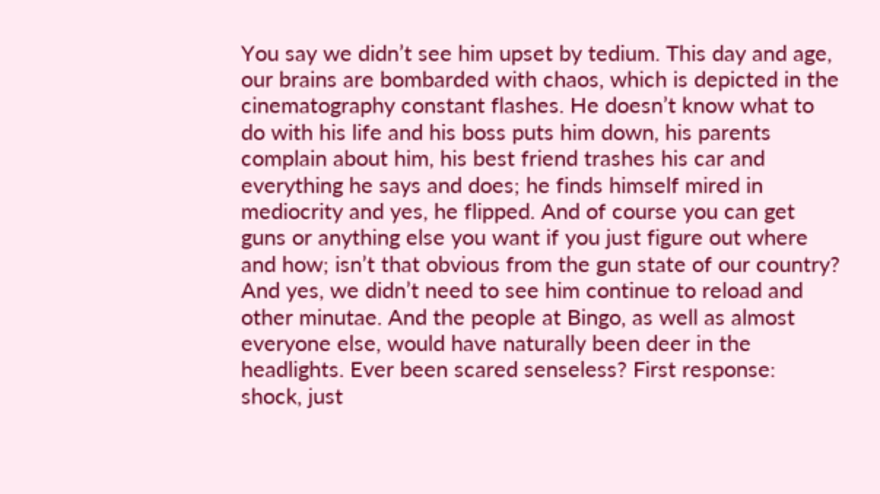You say we didn’t see him upset by tedium. This day and age, our brains are bombarded with chaos, which is depicted in the cinematography constant flashes. He doesn’t know what to do with his life and his boss puts him down, his parents complain about him, his best friend trashes his car and everything he says and does; he finds himself mired in mediocrity and yes, he flipped. And of course you can get guns or anything else you want if you just figure out where and how; isn’t that obvious from the gun state of our country? And yes, we didn’t need to see him continue to reload and other minutae. And the people at Bingo, as well as almost everyone else, would have naturally been deer in the headlights. Ever been scared senseless? First response: shock, just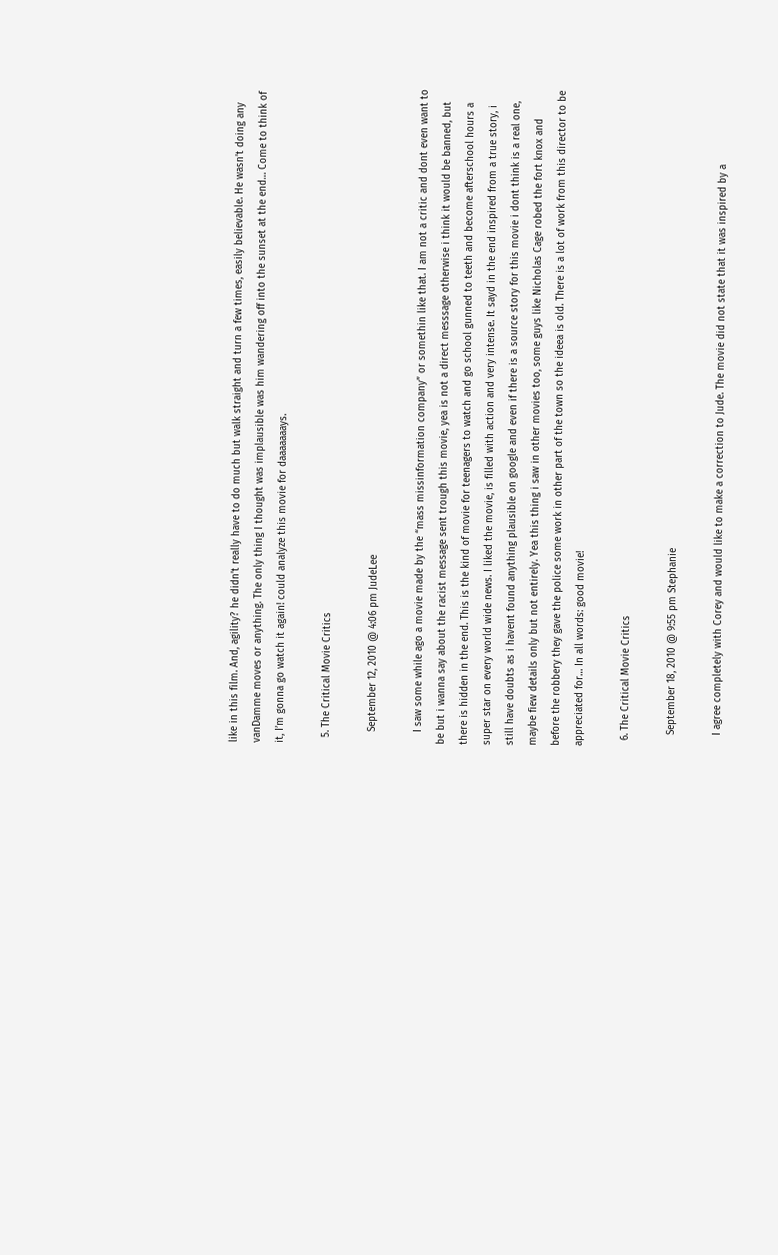like in this film. And, agility? he didn’t really have to do much but walk straight and turn a few times, easily believable. He wasn’t doing any vanDamme moves or anything. The only thing I thought was implausible was him wandering off into the sunset at the end… Come to think of it, I’m gonna go watch it again! could analyze this movie for daaaaaaays.

  5. The Critical Movie Critics

    September 12, 2010 @ 4:06 pm JudeLee

    I saw some while ago a movie made by the “mass missinformation company” or somethin like that. I am not a critic and dont even want to be but i wanna say about the racist message sent trough this movie, yea is not a direct messsage otherwise i think it would be banned, but there is hidden in the end. This is the kind of movie for teenagers to watch and go school gunned to teeth and become afterschool hours a super star on every world wide news. I liked the movie, is filled with action and very intense. It sayd in the end inspired from a true story, i still have doubts as i havent found anything plausible on google and even if there is a source story for this movie i dont think is a real one, maybe fiew details only but not entirely. Yea this thing i saw in other movies too, some guys like Nicholas Cage robed the fort knox and before the robbery they gave the police some work in other part of the town so the ideea is old. There is a lot of work from this director to be appreciated for… In all words: good movie!

  6. The Critical Movie Critics

    September 18, 2010 @ 9:55 pm Stephanie

    I agree completely with Corey and would like to make a correction to Jude. The movie did not state that it was inspired by a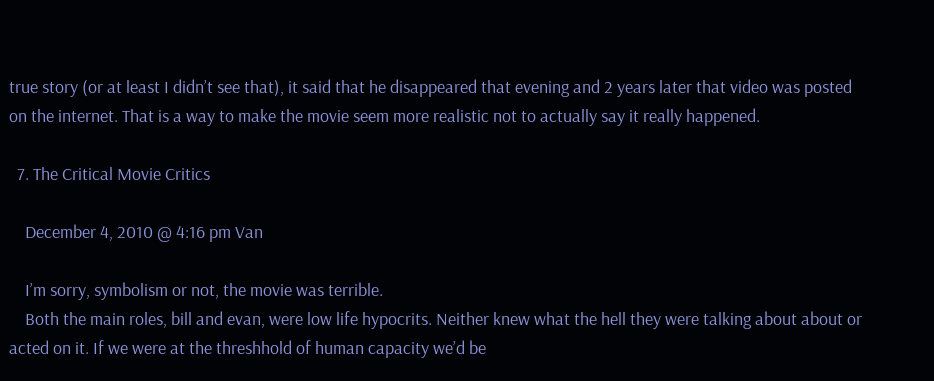true story (or at least I didn’t see that), it said that he disappeared that evening and 2 years later that video was posted on the internet. That is a way to make the movie seem more realistic not to actually say it really happened.

  7. The Critical Movie Critics

    December 4, 2010 @ 4:16 pm Van

    I’m sorry, symbolism or not, the movie was terrible.
    Both the main roles, bill and evan, were low life hypocrits. Neither knew what the hell they were talking about about or acted on it. If we were at the threshhold of human capacity we’d be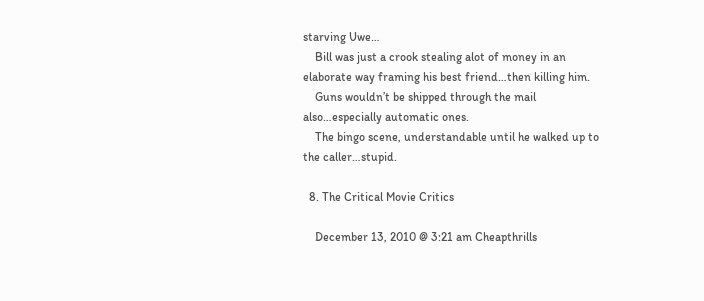starving Uwe…
    Bill was just a crook stealing alot of money in an elaborate way framing his best friend…then killing him.
    Guns wouldn’t be shipped through the mail also…especially automatic ones.
    The bingo scene, understandable until he walked up to the caller…stupid.

  8. The Critical Movie Critics

    December 13, 2010 @ 3:21 am Cheapthrills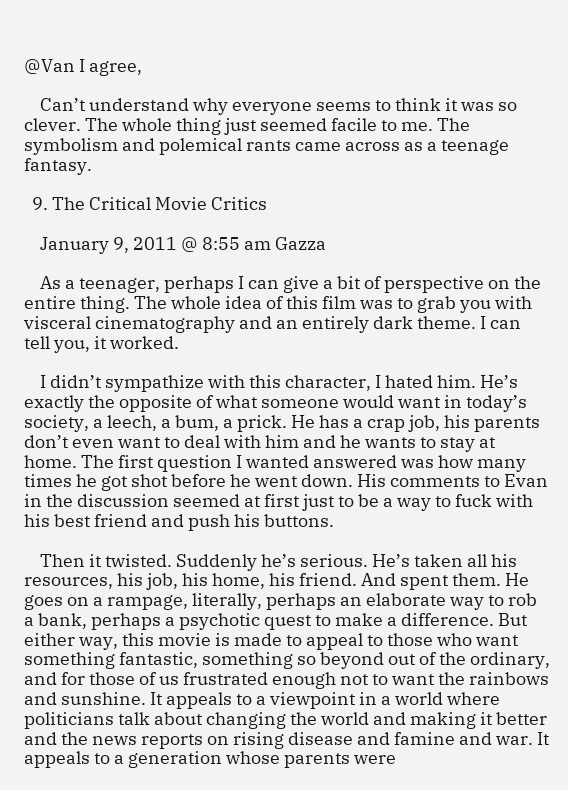@Van I agree,

    Can’t understand why everyone seems to think it was so clever. The whole thing just seemed facile to me. The symbolism and polemical rants came across as a teenage fantasy.

  9. The Critical Movie Critics

    January 9, 2011 @ 8:55 am Gazza

    As a teenager, perhaps I can give a bit of perspective on the entire thing. The whole idea of this film was to grab you with visceral cinematography and an entirely dark theme. I can tell you, it worked.

    I didn’t sympathize with this character, I hated him. He’s exactly the opposite of what someone would want in today’s society, a leech, a bum, a prick. He has a crap job, his parents don’t even want to deal with him and he wants to stay at home. The first question I wanted answered was how many times he got shot before he went down. His comments to Evan in the discussion seemed at first just to be a way to fuck with his best friend and push his buttons.

    Then it twisted. Suddenly he’s serious. He’s taken all his resources, his job, his home, his friend. And spent them. He goes on a rampage, literally, perhaps an elaborate way to rob a bank, perhaps a psychotic quest to make a difference. But either way, this movie is made to appeal to those who want something fantastic, something so beyond out of the ordinary, and for those of us frustrated enough not to want the rainbows and sunshine. It appeals to a viewpoint in a world where politicians talk about changing the world and making it better and the news reports on rising disease and famine and war. It appeals to a generation whose parents were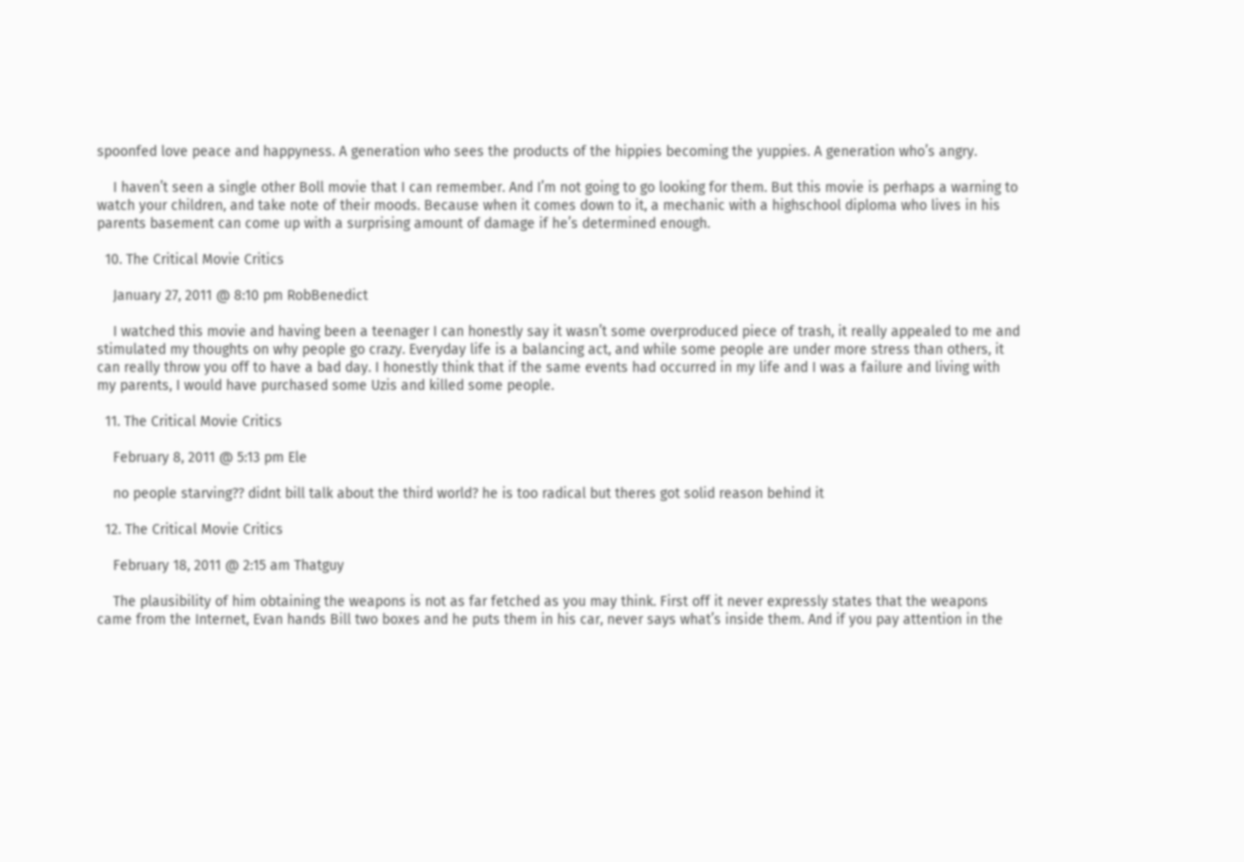spoonfed love peace and happyness. A generation who sees the products of the hippies becoming the yuppies. A generation who’s angry.

    I haven’t seen a single other Boll movie that I can remember. And I’m not going to go looking for them. But this movie is perhaps a warning to watch your children, and take note of their moods. Because when it comes down to it, a mechanic with a highschool diploma who lives in his parents basement can come up with a surprising amount of damage if he’s determined enough.

  10. The Critical Movie Critics

    January 27, 2011 @ 8:10 pm RobBenedict

    I watched this movie and having been a teenager I can honestly say it wasn’t some overproduced piece of trash, it really appealed to me and stimulated my thoughts on why people go crazy. Everyday life is a balancing act, and while some people are under more stress than others, it can really throw you off to have a bad day. I honestly think that if the same events had occurred in my life and I was a failure and living with my parents, I would have purchased some Uzis and killed some people.

  11. The Critical Movie Critics

    February 8, 2011 @ 5:13 pm Ele

    no people starving?? didnt bill talk about the third world? he is too radical but theres got solid reason behind it

  12. The Critical Movie Critics

    February 18, 2011 @ 2:15 am Thatguy

    The plausibility of him obtaining the weapons is not as far fetched as you may think. First off it never expressly states that the weapons came from the Internet, Evan hands Bill two boxes and he puts them in his car, never says what’s inside them. And if you pay attention in the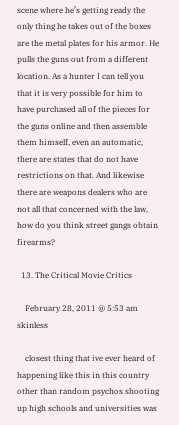scene where he’s getting ready the only thing he takes out of the boxes are the metal plates for his armor. He pulls the guns out from a different location. As a hunter I can tell you that it is very possible for him to have purchased all of the pieces for the guns online and then assemble them himself, even an automatic, there are states that do not have restrictions on that. And likewise there are weapons dealers who are not all that concerned with the law, how do you think street gangs obtain firearms?

  13. The Critical Movie Critics

    February 28, 2011 @ 5:53 am skinless

    closest thing that ive ever heard of happening like this in this country other than random psychos shooting up high schools and universities was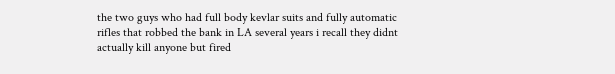the two guys who had full body kevlar suits and fully automatic rifles that robbed the bank in LA several years i recall they didnt actually kill anyone but fired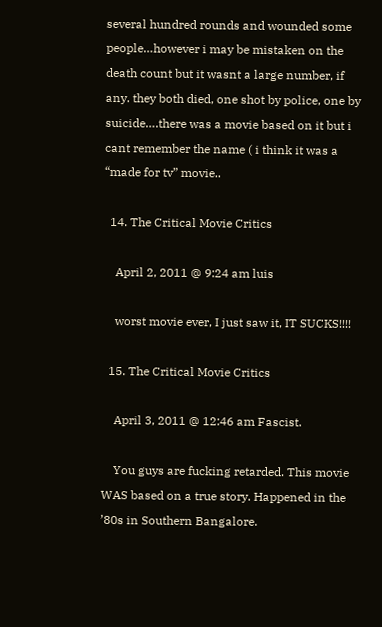several hundred rounds and wounded some people…however i may be mistaken on the death count but it wasnt a large number, if any. they both died, one shot by police, one by suicide….there was a movie based on it but i cant remember the name ( i think it was a “made for tv” movie..

  14. The Critical Movie Critics

    April 2, 2011 @ 9:24 am luis

    worst movie ever, I just saw it, IT SUCKS!!!!

  15. The Critical Movie Critics

    April 3, 2011 @ 12:46 am Fascist.

    You guys are fucking retarded. This movie WAS based on a true story. Happened in the ’80s in Southern Bangalore.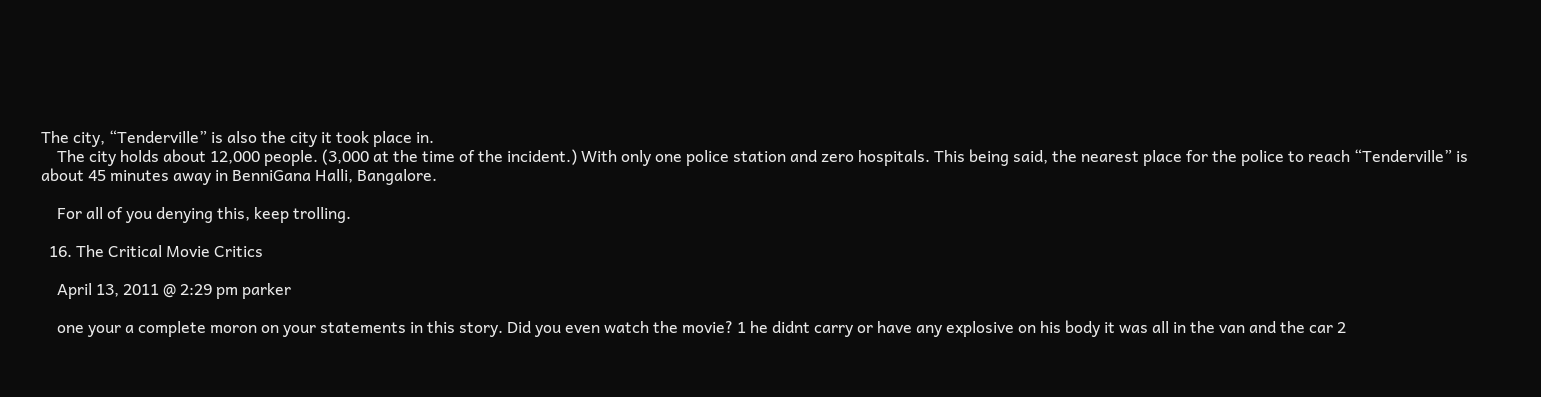The city, “Tenderville” is also the city it took place in.
    The city holds about 12,000 people. (3,000 at the time of the incident.) With only one police station and zero hospitals. This being said, the nearest place for the police to reach “Tenderville” is about 45 minutes away in BenniGana Halli, Bangalore.

    For all of you denying this, keep trolling.

  16. The Critical Movie Critics

    April 13, 2011 @ 2:29 pm parker

    one your a complete moron on your statements in this story. Did you even watch the movie? 1 he didnt carry or have any explosive on his body it was all in the van and the car 2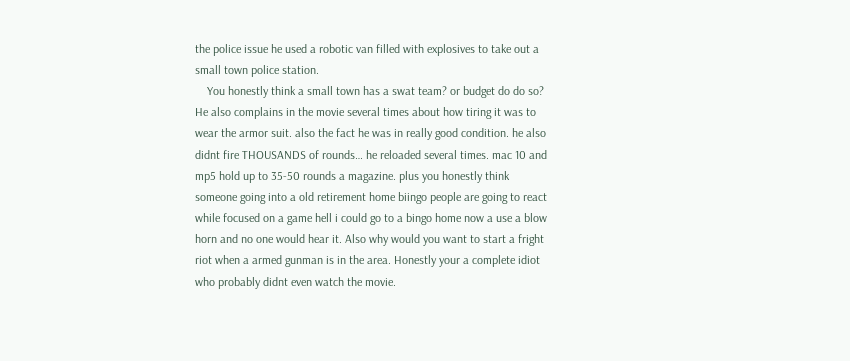the police issue he used a robotic van filled with explosives to take out a small town police station.
    You honestly think a small town has a swat team? or budget do do so? He also complains in the movie several times about how tiring it was to wear the armor suit. also the fact he was in really good condition. he also didnt fire THOUSANDS of rounds… he reloaded several times. mac 10 and mp5 hold up to 35-50 rounds a magazine. plus you honestly think someone going into a old retirement home biingo people are going to react while focused on a game hell i could go to a bingo home now a use a blow horn and no one would hear it. Also why would you want to start a fright riot when a armed gunman is in the area. Honestly your a complete idiot who probably didnt even watch the movie.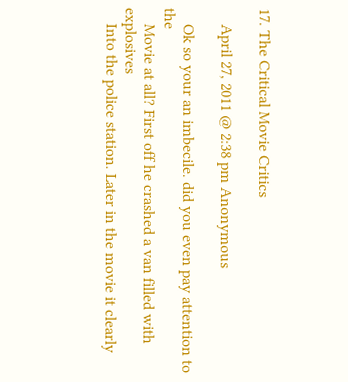17. The Critical Movie Critics

    April 27, 2011 @ 2:38 pm Anonymous

    Ok so your an imbecile. did you even pay attention to the
    Movie at all? First off he crashed a van filled with explosives
    Into the police station. Later in the movie it clearly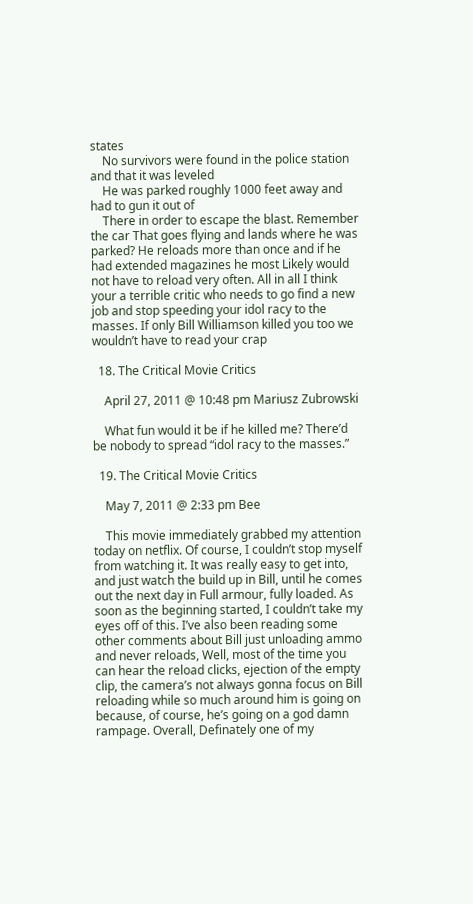states
    No survivors were found in the police station and that it was leveled
    He was parked roughly 1000 feet away and had to gun it out of
    There in order to escape the blast. Remember the car That goes flying and lands where he was parked? He reloads more than once and if he had extended magazines he most Likely would not have to reload very often. All in all I think your a terrible critic who needs to go find a new job and stop speeding your idol racy to the masses. If only Bill Williamson killed you too we wouldn’t have to read your crap

  18. The Critical Movie Critics

    April 27, 2011 @ 10:48 pm Mariusz Zubrowski

    What fun would it be if he killed me? There’d be nobody to spread “idol racy to the masses.”

  19. The Critical Movie Critics

    May 7, 2011 @ 2:33 pm Bee

    This movie immediately grabbed my attention today on netflix. Of course, I couldn’t stop myself from watching it. It was really easy to get into, and just watch the build up in Bill, until he comes out the next day in Full armour, fully loaded. As soon as the beginning started, I couldn’t take my eyes off of this. I’ve also been reading some other comments about Bill just unloading ammo and never reloads, Well, most of the time you can hear the reload clicks, ejection of the empty clip, the camera’s not always gonna focus on Bill reloading while so much around him is going on because, of course, he’s going on a god damn rampage. Overall, Definately one of my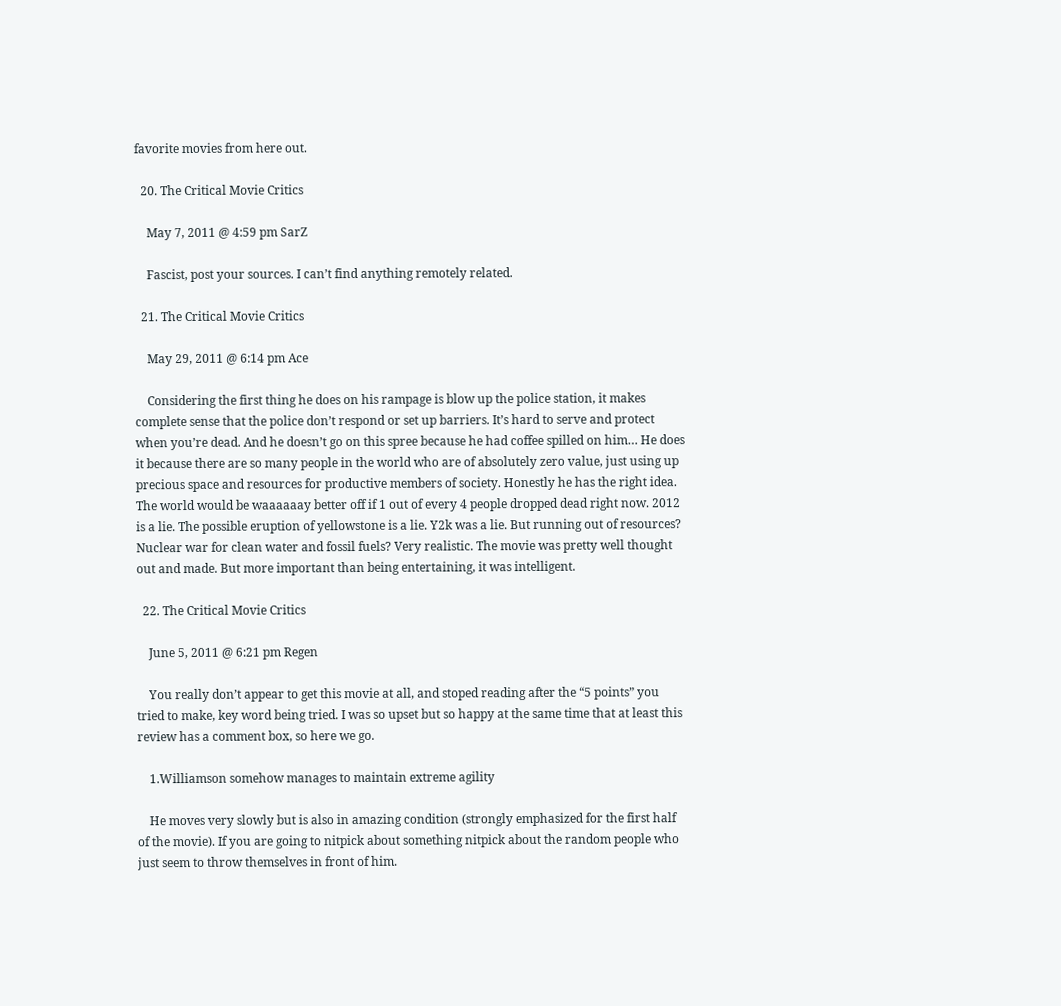favorite movies from here out.

  20. The Critical Movie Critics

    May 7, 2011 @ 4:59 pm SarZ

    Fascist, post your sources. I can’t find anything remotely related.

  21. The Critical Movie Critics

    May 29, 2011 @ 6:14 pm Ace

    Considering the first thing he does on his rampage is blow up the police station, it makes complete sense that the police don’t respond or set up barriers. It’s hard to serve and protect when you’re dead. And he doesn’t go on this spree because he had coffee spilled on him… He does it because there are so many people in the world who are of absolutely zero value, just using up precious space and resources for productive members of society. Honestly he has the right idea. The world would be waaaaaay better off if 1 out of every 4 people dropped dead right now. 2012 is a lie. The possible eruption of yellowstone is a lie. Y2k was a lie. But running out of resources? Nuclear war for clean water and fossil fuels? Very realistic. The movie was pretty well thought out and made. But more important than being entertaining, it was intelligent.

  22. The Critical Movie Critics

    June 5, 2011 @ 6:21 pm Regen

    You really don’t appear to get this movie at all, and stoped reading after the “5 points” you tried to make, key word being tried. I was so upset but so happy at the same time that at least this review has a comment box, so here we go.

    1.Williamson somehow manages to maintain extreme agility

    He moves very slowly but is also in amazing condition (strongly emphasized for the first half of the movie). If you are going to nitpick about something nitpick about the random people who just seem to throw themselves in front of him.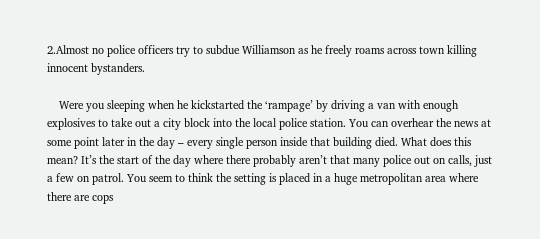2.Almost no police officers try to subdue Williamson as he freely roams across town killing innocent bystanders.

    Were you sleeping when he kickstarted the ‘rampage’ by driving a van with enough explosives to take out a city block into the local police station. You can overhear the news at some point later in the day – every single person inside that building died. What does this mean? It’s the start of the day where there probably aren’t that many police out on calls, just a few on patrol. You seem to think the setting is placed in a huge metropolitan area where there are cops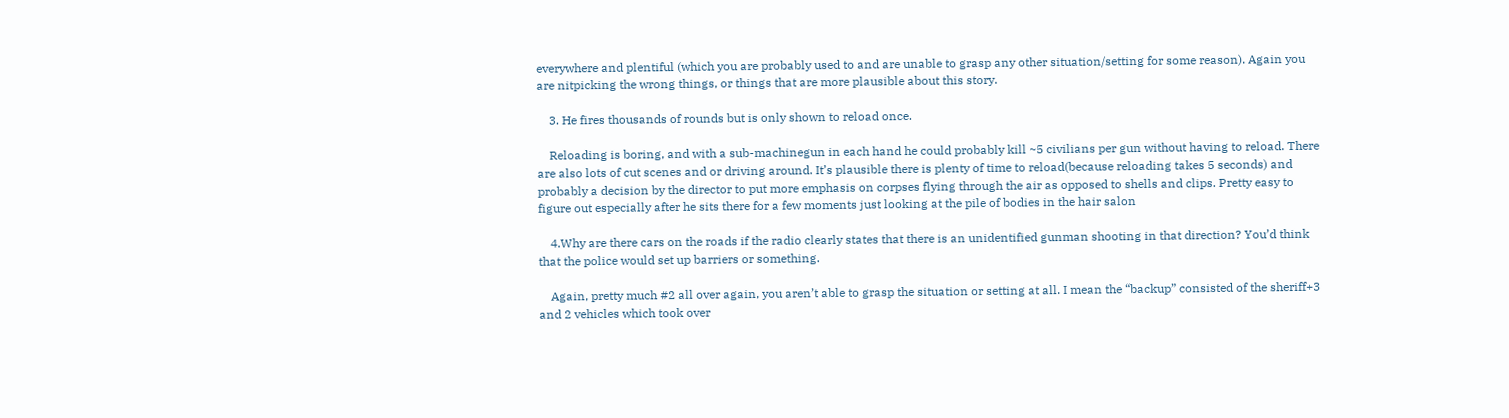everywhere and plentiful (which you are probably used to and are unable to grasp any other situation/setting for some reason). Again you are nitpicking the wrong things, or things that are more plausible about this story.

    3. He fires thousands of rounds but is only shown to reload once.

    Reloading is boring, and with a sub-machinegun in each hand he could probably kill ~5 civilians per gun without having to reload. There are also lots of cut scenes and or driving around. It’s plausible there is plenty of time to reload(because reloading takes 5 seconds) and probably a decision by the director to put more emphasis on corpses flying through the air as opposed to shells and clips. Pretty easy to figure out especially after he sits there for a few moments just looking at the pile of bodies in the hair salon

    4.Why are there cars on the roads if the radio clearly states that there is an unidentified gunman shooting in that direction? You’d think that the police would set up barriers or something.

    Again, pretty much #2 all over again, you aren’t able to grasp the situation or setting at all. I mean the “backup” consisted of the sheriff+3 and 2 vehicles which took over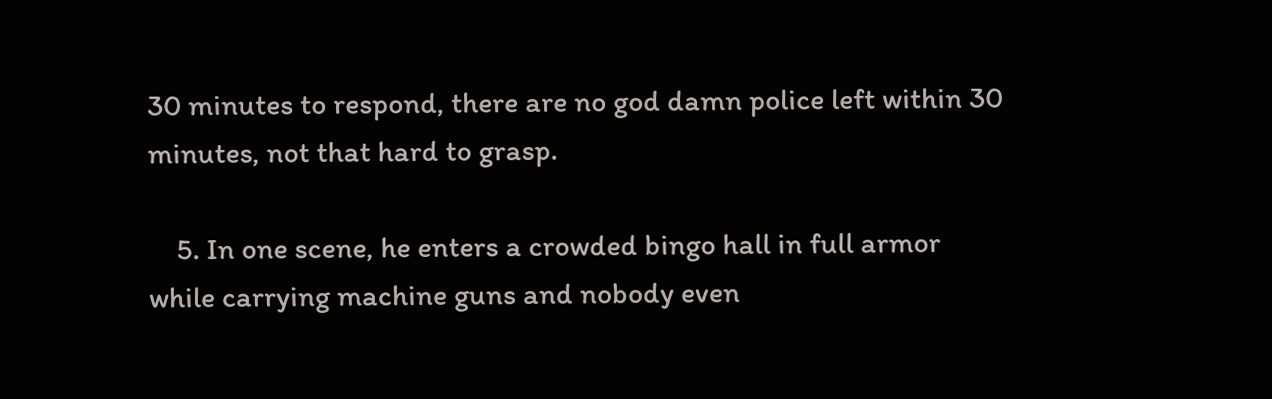30 minutes to respond, there are no god damn police left within 30 minutes, not that hard to grasp.

    5. In one scene, he enters a crowded bingo hall in full armor while carrying machine guns and nobody even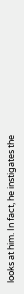looks at him. In fact, he instigates the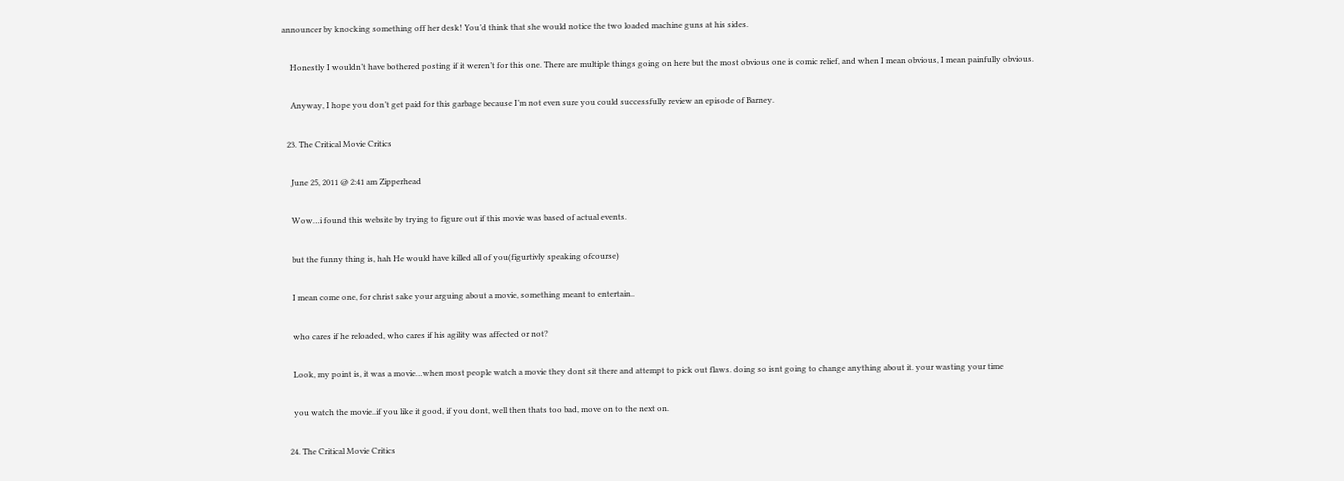announcer by knocking something off her desk! You’d think that she would notice the two loaded machine guns at his sides.

    Honestly I wouldn’t have bothered posting if it weren’t for this one. There are multiple things going on here but the most obvious one is comic relief, and when I mean obvious, I mean painfully obvious.

    Anyway, I hope you don’t get paid for this garbage because I’m not even sure you could successfully review an episode of Barney.

  23. The Critical Movie Critics

    June 25, 2011 @ 2:41 am Zipperhead

    Wow…i found this website by trying to figure out if this movie was based of actual events.

    but the funny thing is, hah He would have killed all of you(figurtivly speaking ofcourse)

    I mean come one, for christ sake your arguing about a movie, something meant to entertain..

    who cares if he reloaded, who cares if his agility was affected or not?

    Look, my point is, it was a movie…when most people watch a movie they dont sit there and attempt to pick out flaws. doing so isnt going to change anything about it. your wasting your time

    you watch the movie..if you like it good, if you dont, well then thats too bad, move on to the next on.

  24. The Critical Movie Critics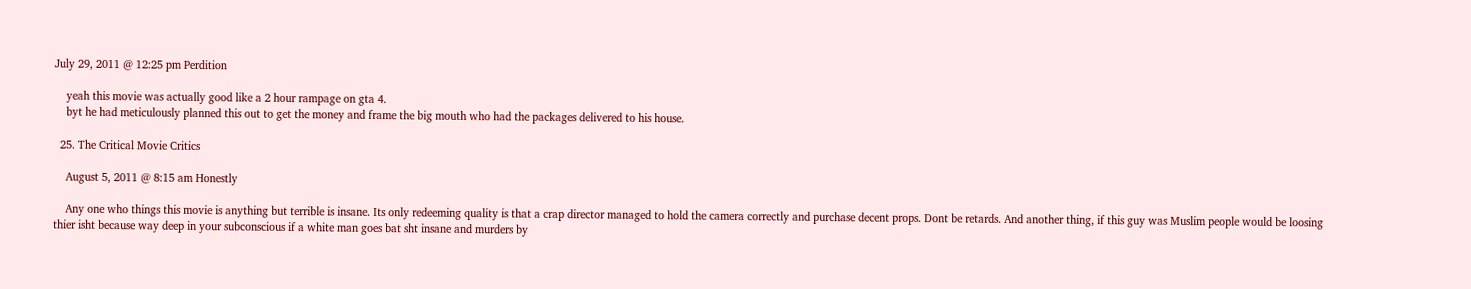July 29, 2011 @ 12:25 pm Perdition

    yeah this movie was actually good like a 2 hour rampage on gta 4.
    byt he had meticulously planned this out to get the money and frame the big mouth who had the packages delivered to his house.

  25. The Critical Movie Critics

    August 5, 2011 @ 8:15 am Honestly

    Any one who things this movie is anything but terrible is insane. Its only redeeming quality is that a crap director managed to hold the camera correctly and purchase decent props. Dont be retards. And another thing, if this guy was Muslim people would be loosing thier isht because way deep in your subconscious if a white man goes bat sht insane and murders by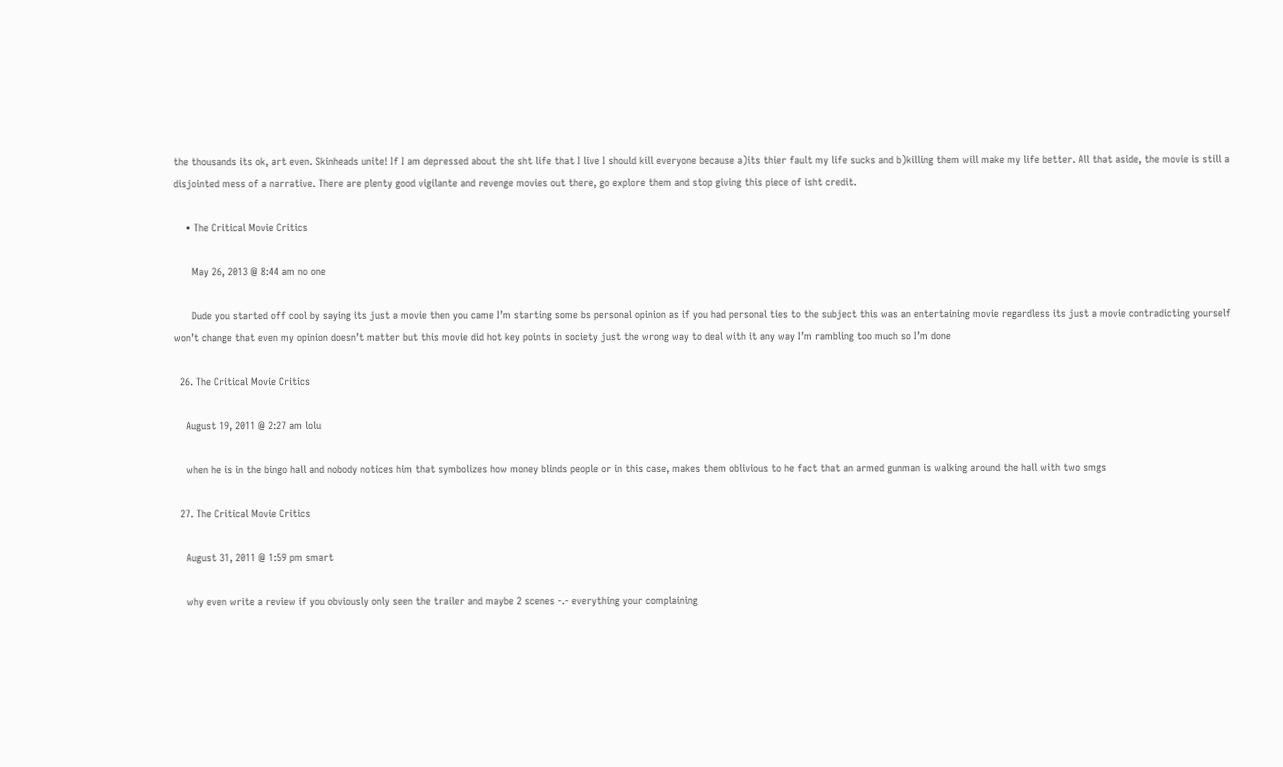the thousands its ok, art even. Skinheads unite! If I am depressed about the sht life that I live I should kill everyone because a)its thier fault my life sucks and b)killing them will make my life better. All that aside, the movie is still a disjointed mess of a narrative. There are plenty good vigilante and revenge movies out there, go explore them and stop giving this piece of isht credit.

    • The Critical Movie Critics

      May 26, 2013 @ 8:44 am no one

      Dude you started off cool by saying its just a movie then you came I’m starting some bs personal opinion as if you had personal ties to the subject this was an entertaining movie regardless its just a movie contradicting yourself won’t change that even my opinion doesn’t matter but this movie did hot key points in society just the wrong way to deal with it any way I’m rambling too much so I’m done

  26. The Critical Movie Critics

    August 19, 2011 @ 2:27 am lolu

    when he is in the bingo hall and nobody notices him that symbolizes how money blinds people or in this case, makes them oblivious to he fact that an armed gunman is walking around the hall with two smgs

  27. The Critical Movie Critics

    August 31, 2011 @ 1:59 pm smart

    why even write a review if you obviously only seen the trailer and maybe 2 scenes -.- everything your complaining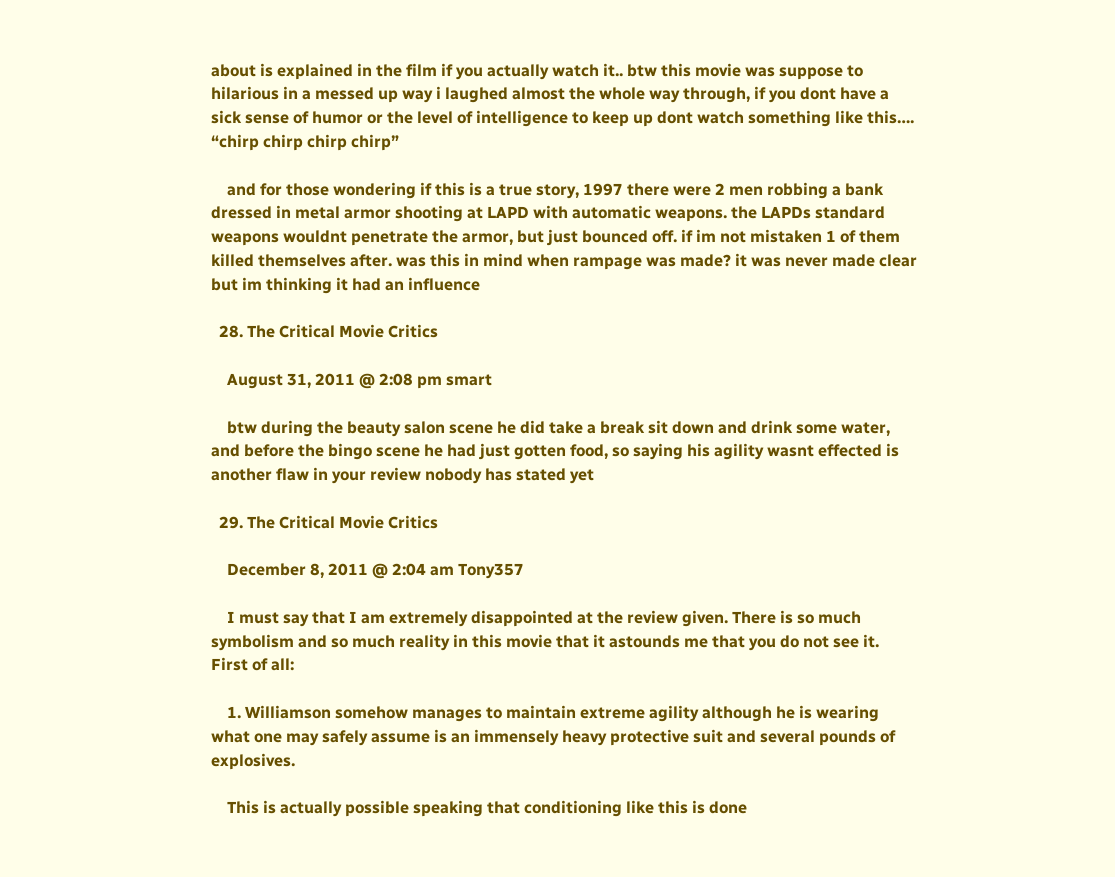about is explained in the film if you actually watch it.. btw this movie was suppose to hilarious in a messed up way i laughed almost the whole way through, if you dont have a sick sense of humor or the level of intelligence to keep up dont watch something like this…. “chirp chirp chirp chirp”

    and for those wondering if this is a true story, 1997 there were 2 men robbing a bank dressed in metal armor shooting at LAPD with automatic weapons. the LAPDs standard weapons wouldnt penetrate the armor, but just bounced off. if im not mistaken 1 of them killed themselves after. was this in mind when rampage was made? it was never made clear but im thinking it had an influence

  28. The Critical Movie Critics

    August 31, 2011 @ 2:08 pm smart

    btw during the beauty salon scene he did take a break sit down and drink some water, and before the bingo scene he had just gotten food, so saying his agility wasnt effected is another flaw in your review nobody has stated yet

  29. The Critical Movie Critics

    December 8, 2011 @ 2:04 am Tony357

    I must say that I am extremely disappointed at the review given. There is so much symbolism and so much reality in this movie that it astounds me that you do not see it. First of all:

    1. Williamson somehow manages to maintain extreme agility although he is wearing what one may safely assume is an immensely heavy protective suit and several pounds of explosives.

    This is actually possible speaking that conditioning like this is done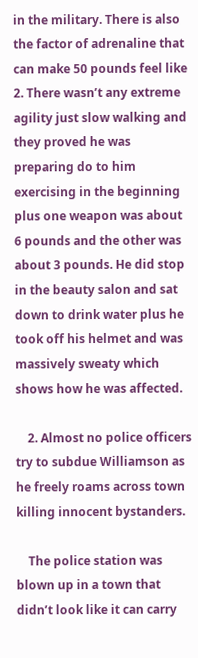in the military. There is also the factor of adrenaline that can make 50 pounds feel like 2. There wasn’t any extreme agility just slow walking and they proved he was preparing do to him exercising in the beginning plus one weapon was about 6 pounds and the other was about 3 pounds. He did stop in the beauty salon and sat down to drink water plus he took off his helmet and was massively sweaty which shows how he was affected.

    2. Almost no police officers try to subdue Williamson as he freely roams across town killing innocent bystanders.

    The police station was blown up in a town that didn’t look like it can carry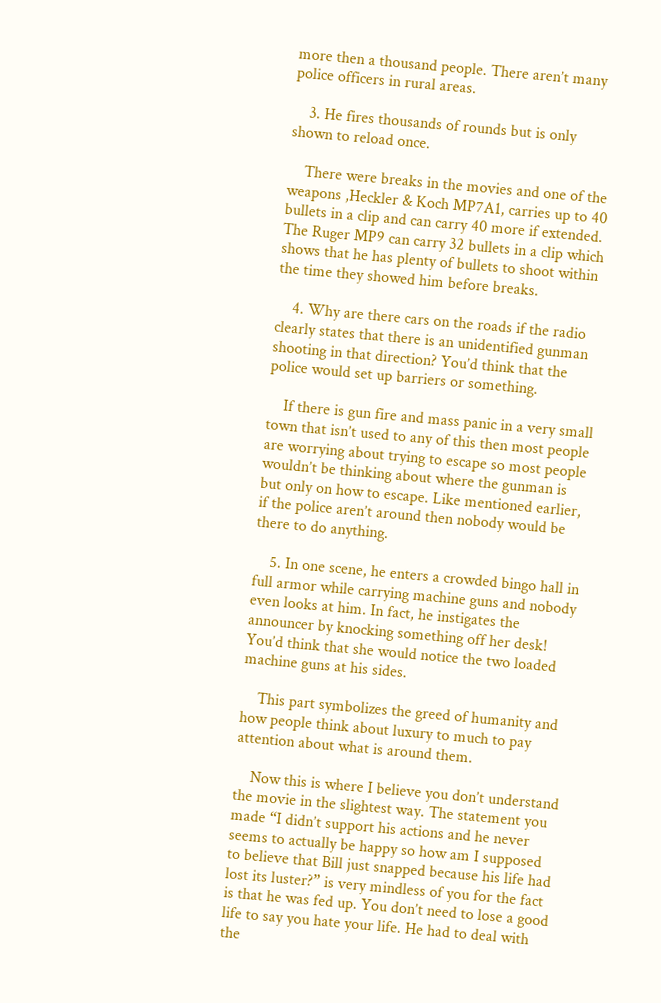more then a thousand people. There aren’t many police officers in rural areas.

    3. He fires thousands of rounds but is only shown to reload once.

    There were breaks in the movies and one of the weapons ,Heckler & Koch MP7A1, carries up to 40 bullets in a clip and can carry 40 more if extended. The Ruger MP9 can carry 32 bullets in a clip which shows that he has plenty of bullets to shoot within the time they showed him before breaks.

    4. Why are there cars on the roads if the radio clearly states that there is an unidentified gunman shooting in that direction? You’d think that the police would set up barriers or something.

    If there is gun fire and mass panic in a very small town that isn’t used to any of this then most people are worrying about trying to escape so most people wouldn’t be thinking about where the gunman is but only on how to escape. Like mentioned earlier, if the police aren’t around then nobody would be there to do anything.

    5. In one scene, he enters a crowded bingo hall in full armor while carrying machine guns and nobody even looks at him. In fact, he instigates the announcer by knocking something off her desk! You’d think that she would notice the two loaded machine guns at his sides.

    This part symbolizes the greed of humanity and how people think about luxury to much to pay attention about what is around them.

    Now this is where I believe you don’t understand the movie in the slightest way. The statement you made “I didn’t support his actions and he never seems to actually be happy so how am I supposed to believe that Bill just snapped because his life had lost its luster?” is very mindless of you for the fact is that he was fed up. You don’t need to lose a good life to say you hate your life. He had to deal with the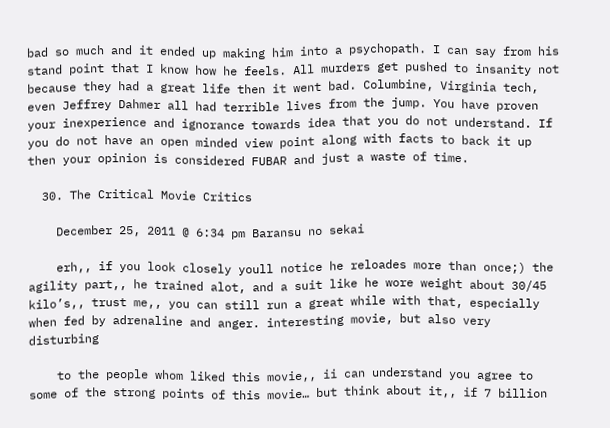bad so much and it ended up making him into a psychopath. I can say from his stand point that I know how he feels. All murders get pushed to insanity not because they had a great life then it went bad. Columbine, Virginia tech, even Jeffrey Dahmer all had terrible lives from the jump. You have proven your inexperience and ignorance towards idea that you do not understand. If you do not have an open minded view point along with facts to back it up then your opinion is considered FUBAR and just a waste of time.

  30. The Critical Movie Critics

    December 25, 2011 @ 6:34 pm Baransu no sekai

    erh,, if you look closely youll notice he reloades more than once;) the agility part,, he trained alot, and a suit like he wore weight about 30/45 kilo’s,, trust me,, you can still run a great while with that, especially when fed by adrenaline and anger. interesting movie, but also very disturbing

    to the people whom liked this movie,, ii can understand you agree to some of the strong points of this movie… but think about it,, if 7 billion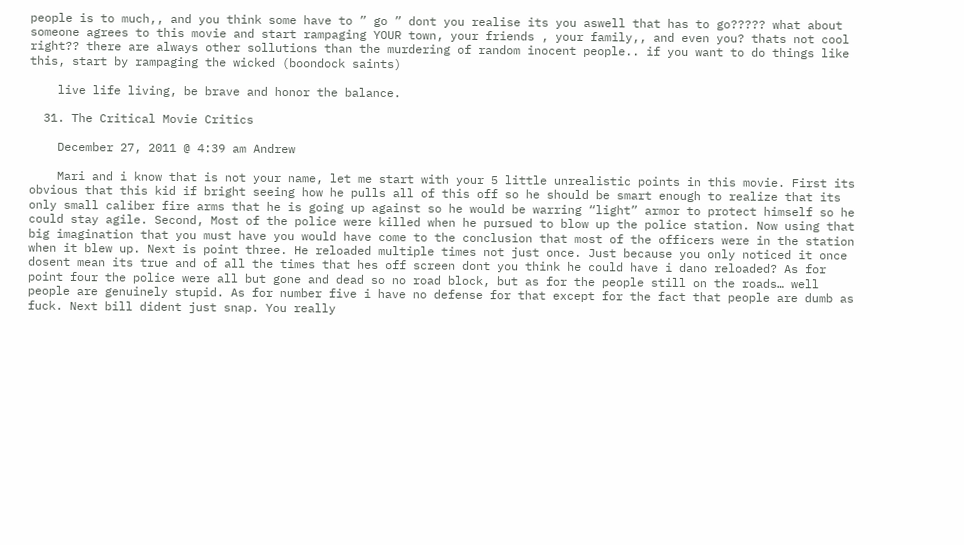people is to much,, and you think some have to ” go ” dont you realise its you aswell that has to go????? what about someone agrees to this movie and start rampaging YOUR town, your friends , your family,, and even you? thats not cool right?? there are always other sollutions than the murdering of random inocent people.. if you want to do things like this, start by rampaging the wicked (boondock saints)

    live life living, be brave and honor the balance.

  31. The Critical Movie Critics

    December 27, 2011 @ 4:39 am Andrew

    Mari and i know that is not your name, let me start with your 5 little unrealistic points in this movie. First its obvious that this kid if bright seeing how he pulls all of this off so he should be smart enough to realize that its only small caliber fire arms that he is going up against so he would be warring “light” armor to protect himself so he could stay agile. Second, Most of the police were killed when he pursued to blow up the police station. Now using that big imagination that you must have you would have come to the conclusion that most of the officers were in the station when it blew up. Next is point three. He reloaded multiple times not just once. Just because you only noticed it once dosent mean its true and of all the times that hes off screen dont you think he could have i dano reloaded? As for point four the police were all but gone and dead so no road block, but as for the people still on the roads… well people are genuinely stupid. As for number five i have no defense for that except for the fact that people are dumb as fuck. Next bill dident just snap. You really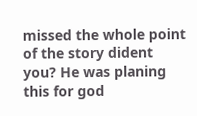missed the whole point of the story dident you? He was planing this for god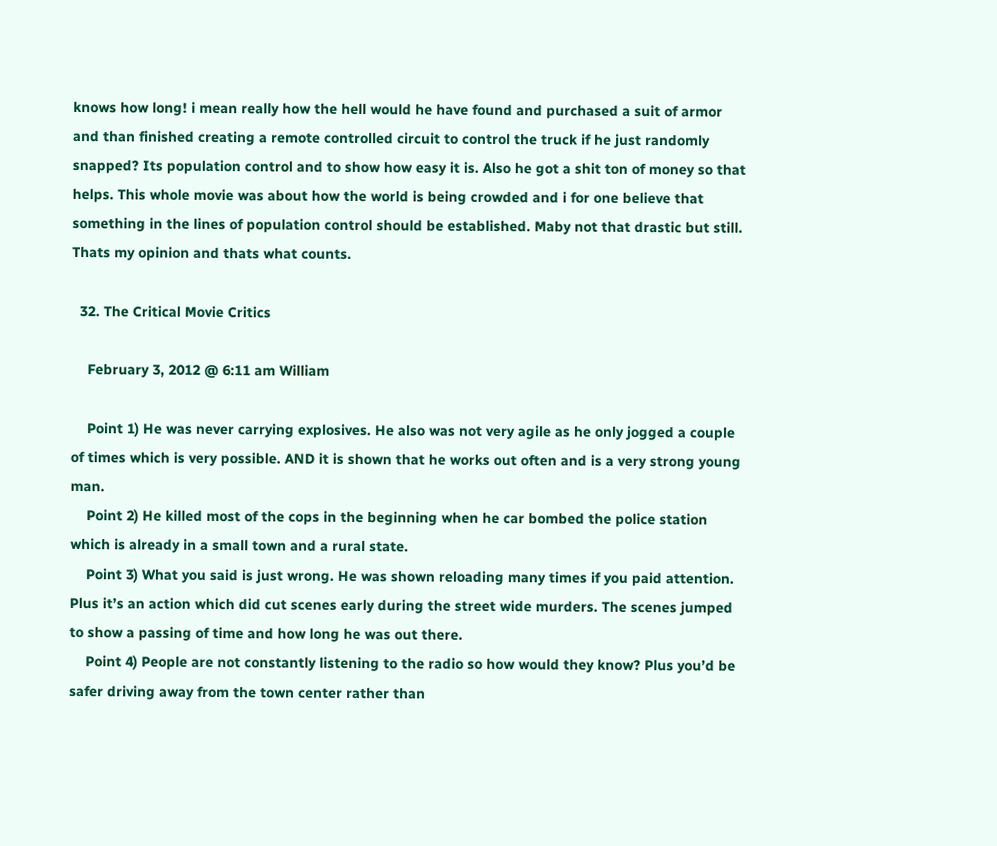knows how long! i mean really how the hell would he have found and purchased a suit of armor and than finished creating a remote controlled circuit to control the truck if he just randomly snapped? Its population control and to show how easy it is. Also he got a shit ton of money so that helps. This whole movie was about how the world is being crowded and i for one believe that something in the lines of population control should be established. Maby not that drastic but still. Thats my opinion and thats what counts.

  32. The Critical Movie Critics

    February 3, 2012 @ 6:11 am William

    Point 1) He was never carrying explosives. He also was not very agile as he only jogged a couple of times which is very possible. AND it is shown that he works out often and is a very strong young man.
    Point 2) He killed most of the cops in the beginning when he car bombed the police station which is already in a small town and a rural state.
    Point 3) What you said is just wrong. He was shown reloading many times if you paid attention. Plus it’s an action which did cut scenes early during the street wide murders. The scenes jumped to show a passing of time and how long he was out there.
    Point 4) People are not constantly listening to the radio so how would they know? Plus you’d be safer driving away from the town center rather than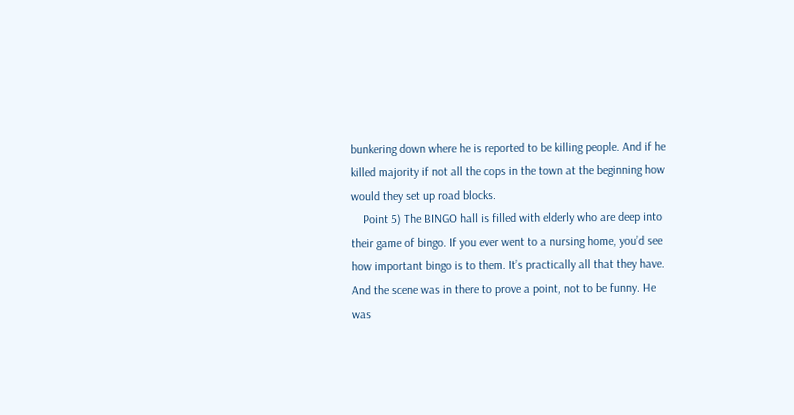bunkering down where he is reported to be killing people. And if he killed majority if not all the cops in the town at the beginning how would they set up road blocks.
    Point 5) The BINGO hall is filled with elderly who are deep into their game of bingo. If you ever went to a nursing home, you’d see how important bingo is to them. It’s practically all that they have. And the scene was in there to prove a point, not to be funny. He was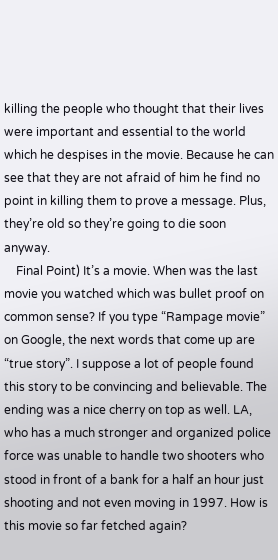killing the people who thought that their lives were important and essential to the world which he despises in the movie. Because he can see that they are not afraid of him he find no point in killing them to prove a message. Plus, they’re old so they’re going to die soon anyway.
    Final Point) It’s a movie. When was the last movie you watched which was bullet proof on common sense? If you type “Rampage movie” on Google, the next words that come up are “true story”. I suppose a lot of people found this story to be convincing and believable. The ending was a nice cherry on top as well. LA, who has a much stronger and organized police force was unable to handle two shooters who stood in front of a bank for a half an hour just shooting and not even moving in 1997. How is this movie so far fetched again?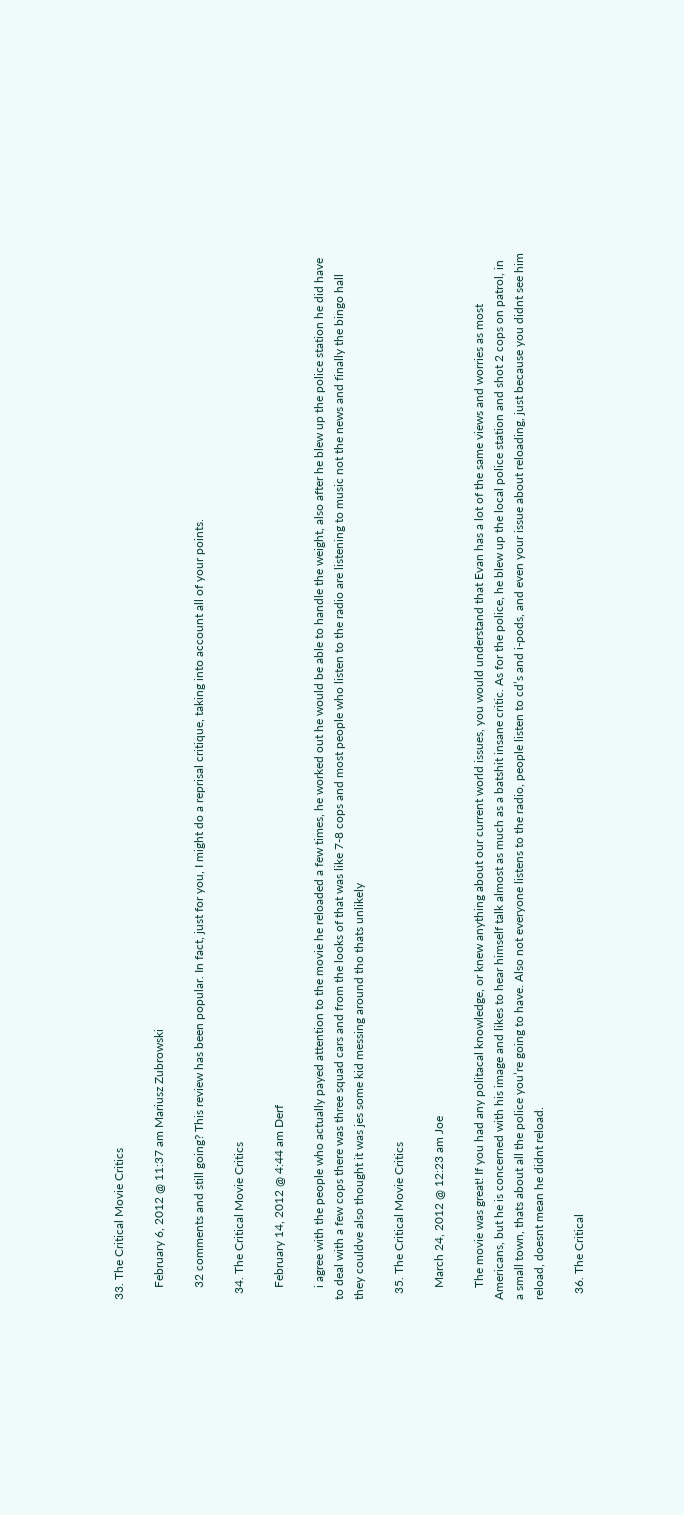33. The Critical Movie Critics

    February 6, 2012 @ 11:37 am Mariusz Zubrowski

    32 comments and still going? This review has been popular. In fact, just for you, I might do a reprisal critique, taking into account all of your points.

  34. The Critical Movie Critics

    February 14, 2012 @ 4:44 am Derf

    i agree with the people who actually payed attention to the movie he reloaded a few times, he worked out he would be able to handle the weight, also after he blew up the police station he did have to deal with a few cops there was three squad cars and from the looks of that was like 7-8 cops and most people who listen to the radio are listening to music not the news and finally the bingo hall they couldve also thought it was jes some kid messing around tho thats unlikely

  35. The Critical Movie Critics

    March 24, 2012 @ 12:23 am Joe

    The movie was great! If you had any politacal knowledge, or knew anything about our current world issues, you would understand that Evan has a lot of the same views and worries as most Americans, but he is concerned with his image and likes to hear himself talk almost as much as a batshit insane critic. As for the police, he blew up the local police station and shot 2 cops on patrol, in a small town, thats about all the police you’re going to have. Also not everyone listens to the radio, people listen to cd’s and i-pods, and even your issue about reloading, just because you didnt see him reload, doesnt mean he didnt reload.

  36. The Critical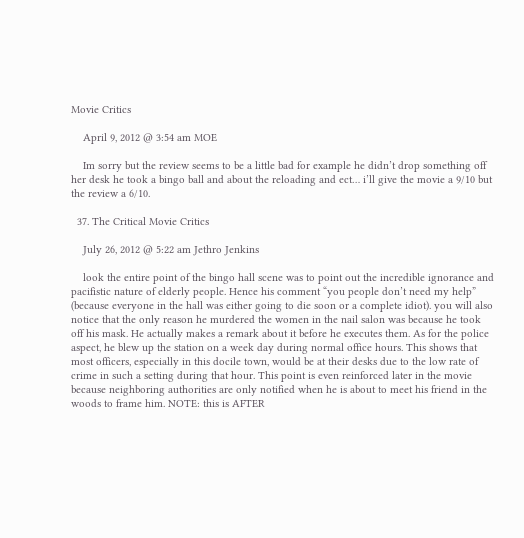Movie Critics

    April 9, 2012 @ 3:54 am MOE

    Im sorry but the review seems to be a little bad for example he didn’t drop something off her desk he took a bingo ball and about the reloading and ect… i’ll give the movie a 9/10 but the review a 6/10.

  37. The Critical Movie Critics

    July 26, 2012 @ 5:22 am Jethro Jenkins

    look the entire point of the bingo hall scene was to point out the incredible ignorance and pacifistic nature of elderly people. Hence his comment “you people don’t need my help” (because everyone in the hall was either going to die soon or a complete idiot). you will also notice that the only reason he murdered the women in the nail salon was because he took off his mask. He actually makes a remark about it before he executes them. As for the police aspect, he blew up the station on a week day during normal office hours. This shows that most officers, especially in this docile town, would be at their desks due to the low rate of crime in such a setting during that hour. This point is even reinforced later in the movie because neighboring authorities are only notified when he is about to meet his friend in the woods to frame him. NOTE: this is AFTER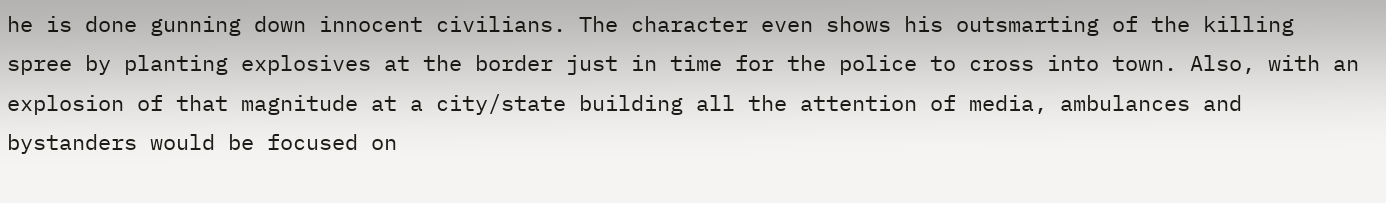he is done gunning down innocent civilians. The character even shows his outsmarting of the killing spree by planting explosives at the border just in time for the police to cross into town. Also, with an explosion of that magnitude at a city/state building all the attention of media, ambulances and bystanders would be focused on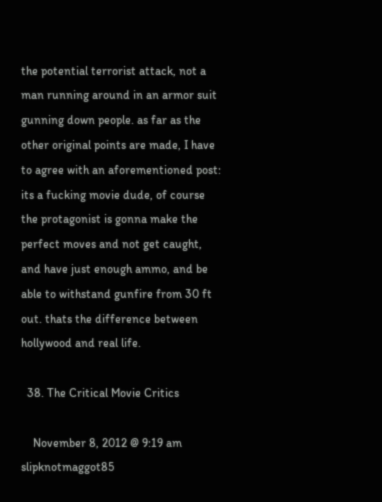the potential terrorist attack, not a man running around in an armor suit gunning down people. as far as the other original points are made, I have to agree with an aforementioned post: its a fucking movie dude, of course the protagonist is gonna make the perfect moves and not get caught, and have just enough ammo, and be able to withstand gunfire from 30 ft out. thats the difference between hollywood and real life.

  38. The Critical Movie Critics

    November 8, 2012 @ 9:19 am slipknotmaggot85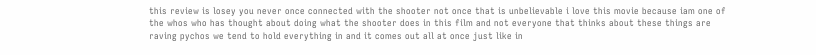this review is losey you never once connected with the shooter not once that is unbelievable i love this movie because iam one of the whos who has thought about doing what the shooter does in this film and not everyone that thinks about these things are raving pychos we tend to hold everything in and it comes out all at once just like in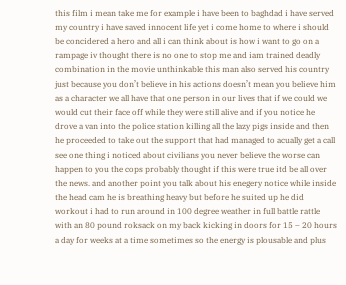this film i mean take me for example i have been to baghdad i have served my country i have saved innocent life yet i come home to where i should be concidered a hero and all i can think about is how i want to go on a rampage iv thought there is no one to stop me and iam trained deadly combination in the movie unthinkable this man also served his country just because you don’t believe in his actions doesn’t mean you believe him as a character we all have that one person in our lives that if we could we would cut their face off while they were still alive and if you notice he drove a van into the police station killing all the lazy pigs inside and then he proceeded to take out the support that had managed to acually get a call see one thing i noticed about civilians you never believe the worse can happen to you the cops probably thought if this were true itd be all over the news. and another point you talk about his enegery notice while inside the head cam he is breathing heavy but before he suited up he did workout i had to run around in 100 degree weather in full battle rattle with an 80 pound roksack on my back kicking in doors for 15 – 20 hours a day for weeks at a time sometimes so the energy is plousable and plus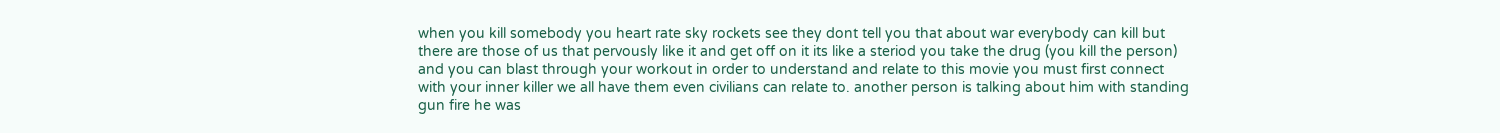when you kill somebody you heart rate sky rockets see they dont tell you that about war everybody can kill but there are those of us that pervously like it and get off on it its like a steriod you take the drug (you kill the person) and you can blast through your workout in order to understand and relate to this movie you must first connect with your inner killer we all have them even civilians can relate to. another person is talking about him with standing gun fire he was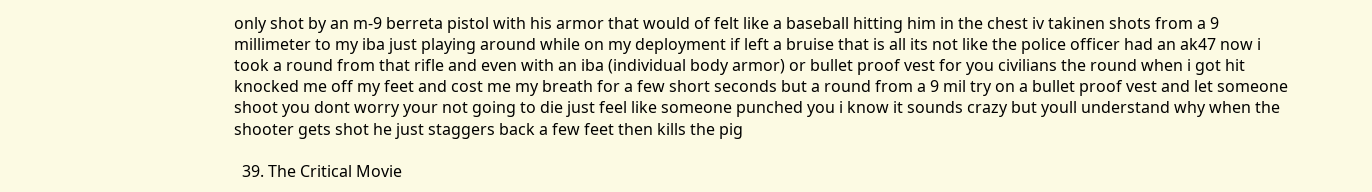only shot by an m-9 berreta pistol with his armor that would of felt like a baseball hitting him in the chest iv takinen shots from a 9 millimeter to my iba just playing around while on my deployment if left a bruise that is all its not like the police officer had an ak47 now i took a round from that rifle and even with an iba (individual body armor) or bullet proof vest for you civilians the round when i got hit knocked me off my feet and cost me my breath for a few short seconds but a round from a 9 mil try on a bullet proof vest and let someone shoot you dont worry your not going to die just feel like someone punched you i know it sounds crazy but youll understand why when the shooter gets shot he just staggers back a few feet then kills the pig

  39. The Critical Movie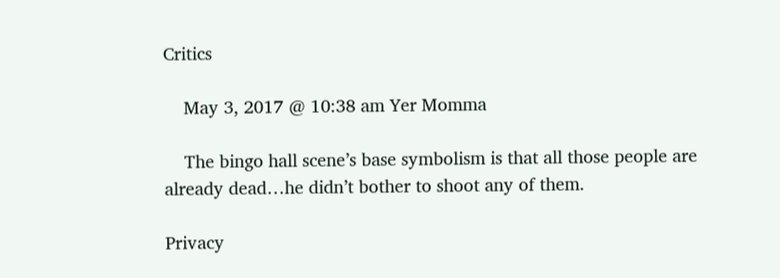Critics

    May 3, 2017 @ 10:38 am Yer Momma

    The bingo hall scene’s base symbolism is that all those people are already dead…he didn’t bother to shoot any of them.

Privacy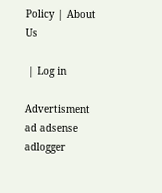Policy | About Us

 | Log in

Advertisment ad adsense adlogger